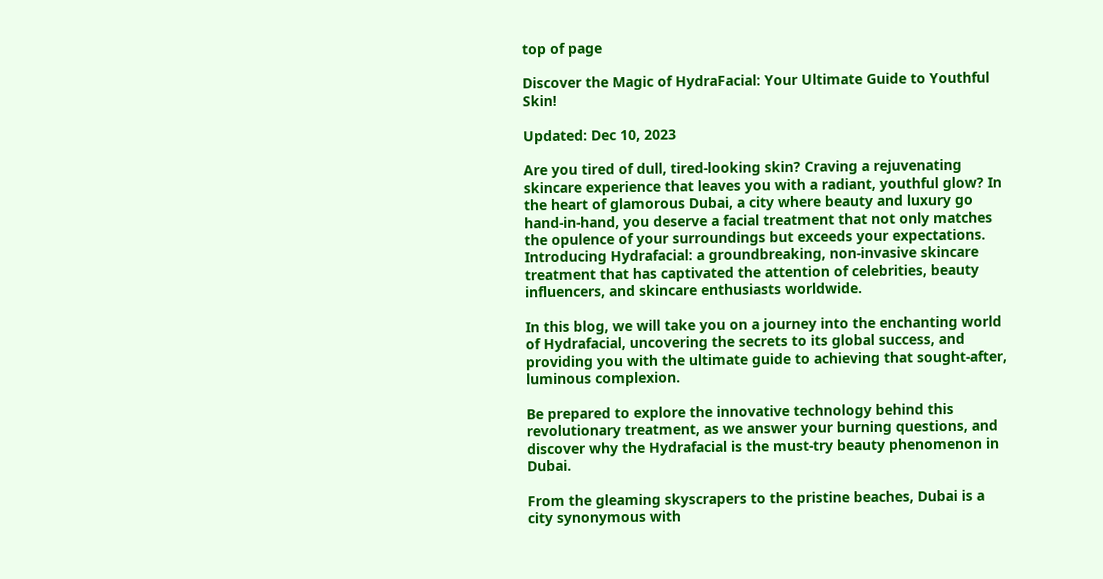top of page

Discover the Magic of HydraFacial: Your Ultimate Guide to Youthful Skin!

Updated: Dec 10, 2023

Are you tired of dull, tired-looking skin? Craving a rejuvenating skincare experience that leaves you with a radiant, youthful glow? In the heart of glamorous Dubai, a city where beauty and luxury go hand-in-hand, you deserve a facial treatment that not only matches the opulence of your surroundings but exceeds your expectations. Introducing Hydrafacial: a groundbreaking, non-invasive skincare treatment that has captivated the attention of celebrities, beauty influencers, and skincare enthusiasts worldwide.

In this blog, we will take you on a journey into the enchanting world of Hydrafacial, uncovering the secrets to its global success, and providing you with the ultimate guide to achieving that sought-after, luminous complexion.

Be prepared to explore the innovative technology behind this revolutionary treatment, as we answer your burning questions, and discover why the Hydrafacial is the must-try beauty phenomenon in Dubai.

From the gleaming skyscrapers to the pristine beaches, Dubai is a city synonymous with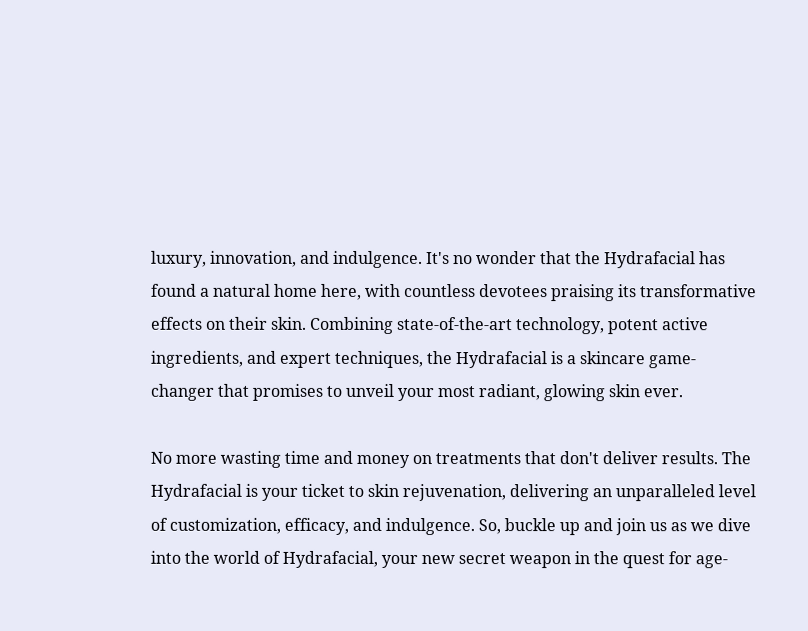luxury, innovation, and indulgence. It's no wonder that the Hydrafacial has found a natural home here, with countless devotees praising its transformative effects on their skin. Combining state-of-the-art technology, potent active ingredients, and expert techniques, the Hydrafacial is a skincare game-changer that promises to unveil your most radiant, glowing skin ever.

No more wasting time and money on treatments that don't deliver results. The Hydrafacial is your ticket to skin rejuvenation, delivering an unparalleled level of customization, efficacy, and indulgence. So, buckle up and join us as we dive into the world of Hydrafacial, your new secret weapon in the quest for age-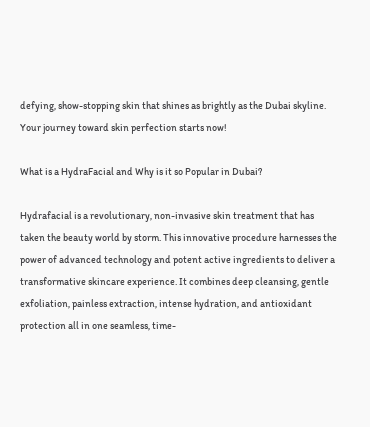defying, show-stopping skin that shines as brightly as the Dubai skyline. Your journey toward skin perfection starts now!

What is a HydraFacial and Why is it so Popular in Dubai?

Hydrafacial is a revolutionary, non-invasive skin treatment that has taken the beauty world by storm. This innovative procedure harnesses the power of advanced technology and potent active ingredients to deliver a transformative skincare experience. It combines deep cleansing, gentle exfoliation, painless extraction, intense hydration, and antioxidant protection all in one seamless, time-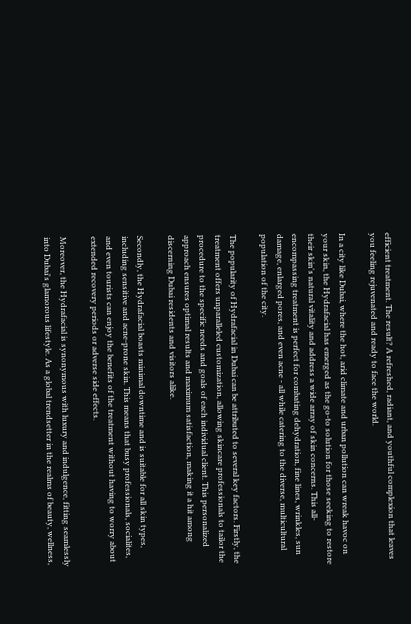efficient treatment. The result? A refreshed, radiant, and youthful complexion that leaves you feeling rejuvenated and ready to face the world.

In a city like Dubai, where the hot, arid climate and urban pollution can wreak havoc on your skin, the Hydrafacial has emerged as the go-to solution for those seeking to restore their skin's natural vitality and address a wide array of skin concerns. This all-encompassing treatment is perfect for combating dehydration, fine lines, wrinkles, sun damage, enlarged pores, and even acne - all while catering to the diverse, multicultural population of the city.

The popularity of Hydrafacial in Dubai can be attributed to several key factors. Firstly, the treatment offers unparalleled customization, allowing skincare professionals to tailor the procedure to the specific needs and goals of each individual client. This personalized approach ensures optimal results and maximum satisfaction, making it a hit among discerning Dubai residents and visitors alike.

Secondly, the Hydrafacial boasts minimal downtime and is suitable for all skin types, including sensitive and acne-prone skin. This means that busy professionals, socialites, and even tourists can enjoy the benefits of the treatment without having to worry about extended recovery periods or adverse side effects.

Moreover, the Hydrafacial is synonymous with luxury and indulgence, fitting seamlessly into Dubai's glamorous lifestyle. As a global trendsetter in the realms of beauty, wellness,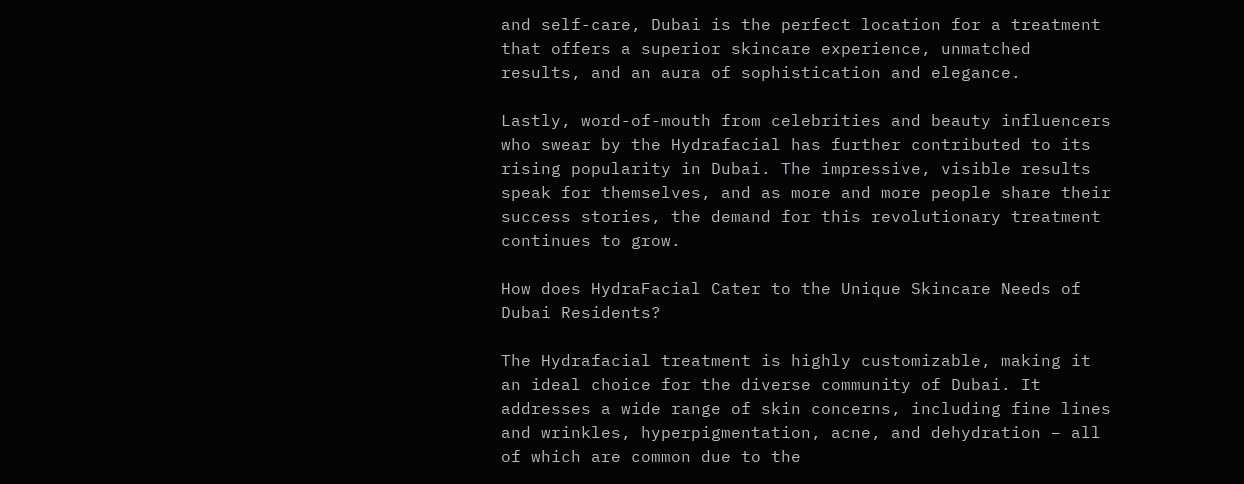and self-care, Dubai is the perfect location for a treatment that offers a superior skincare experience, unmatched results, and an aura of sophistication and elegance.

Lastly, word-of-mouth from celebrities and beauty influencers who swear by the Hydrafacial has further contributed to its rising popularity in Dubai. The impressive, visible results speak for themselves, and as more and more people share their success stories, the demand for this revolutionary treatment continues to grow.

How does HydraFacial Cater to the Unique Skincare Needs of Dubai Residents?

The Hydrafacial treatment is highly customizable, making it an ideal choice for the diverse community of Dubai. It addresses a wide range of skin concerns, including fine lines and wrinkles, hyperpigmentation, acne, and dehydration – all of which are common due to the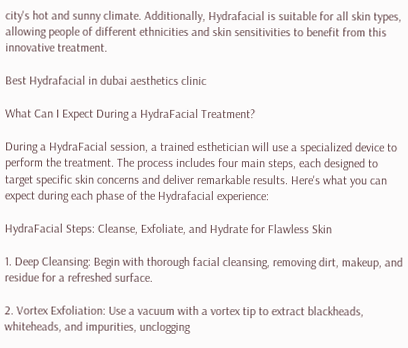city's hot and sunny climate. Additionally, Hydrafacial is suitable for all skin types, allowing people of different ethnicities and skin sensitivities to benefit from this innovative treatment.

Best Hydrafacial in dubai aesthetics clinic

What Can I Expect During a HydraFacial Treatment?

During a HydraFacial session, a trained esthetician will use a specialized device to perform the treatment. The process includes four main steps, each designed to target specific skin concerns and deliver remarkable results. Here's what you can expect during each phase of the Hydrafacial experience:

HydraFacial Steps: Cleanse, Exfoliate, and Hydrate for Flawless Skin

1. Deep Cleansing: Begin with thorough facial cleansing, removing dirt, makeup, and residue for a refreshed surface.

2. Vortex Exfoliation: Use a vacuum with a vortex tip to extract blackheads, whiteheads, and impurities, unclogging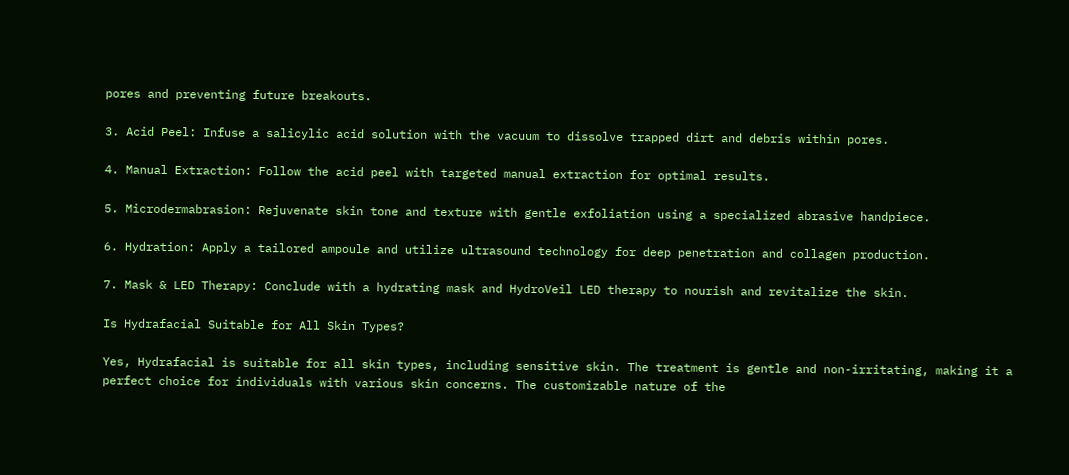pores and preventing future breakouts.

3. Acid Peel: Infuse a salicylic acid solution with the vacuum to dissolve trapped dirt and debris within pores.

4. Manual Extraction: Follow the acid peel with targeted manual extraction for optimal results.

5. Microdermabrasion: Rejuvenate skin tone and texture with gentle exfoliation using a specialized abrasive handpiece.

6. Hydration: Apply a tailored ampoule and utilize ultrasound technology for deep penetration and collagen production.

7. Mask & LED Therapy: Conclude with a hydrating mask and HydroVeil LED therapy to nourish and revitalize the skin.

Is Hydrafacial Suitable for All Skin Types?

Yes, Hydrafacial is suitable for all skin types, including sensitive skin. The treatment is gentle and non-irritating, making it a perfect choice for individuals with various skin concerns. The customizable nature of the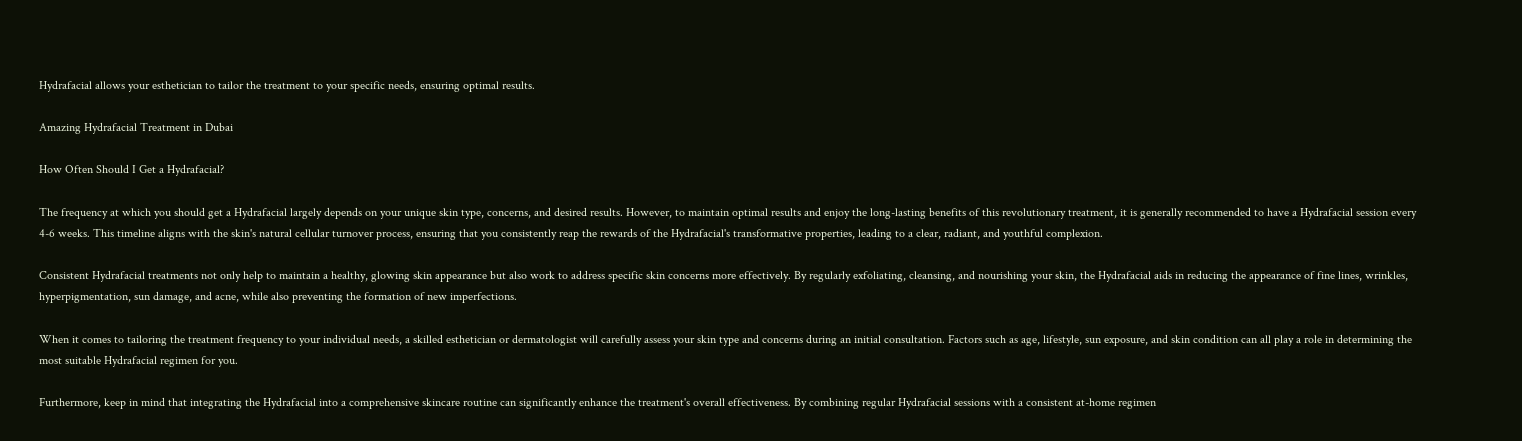Hydrafacial allows your esthetician to tailor the treatment to your specific needs, ensuring optimal results.

Amazing Hydrafacial Treatment in Dubai

How Often Should I Get a Hydrafacial?

The frequency at which you should get a Hydrafacial largely depends on your unique skin type, concerns, and desired results. However, to maintain optimal results and enjoy the long-lasting benefits of this revolutionary treatment, it is generally recommended to have a Hydrafacial session every 4-6 weeks. This timeline aligns with the skin's natural cellular turnover process, ensuring that you consistently reap the rewards of the Hydrafacial's transformative properties, leading to a clear, radiant, and youthful complexion.

Consistent Hydrafacial treatments not only help to maintain a healthy, glowing skin appearance but also work to address specific skin concerns more effectively. By regularly exfoliating, cleansing, and nourishing your skin, the Hydrafacial aids in reducing the appearance of fine lines, wrinkles, hyperpigmentation, sun damage, and acne, while also preventing the formation of new imperfections.

When it comes to tailoring the treatment frequency to your individual needs, a skilled esthetician or dermatologist will carefully assess your skin type and concerns during an initial consultation. Factors such as age, lifestyle, sun exposure, and skin condition can all play a role in determining the most suitable Hydrafacial regimen for you.

Furthermore, keep in mind that integrating the Hydrafacial into a comprehensive skincare routine can significantly enhance the treatment's overall effectiveness. By combining regular Hydrafacial sessions with a consistent at-home regimen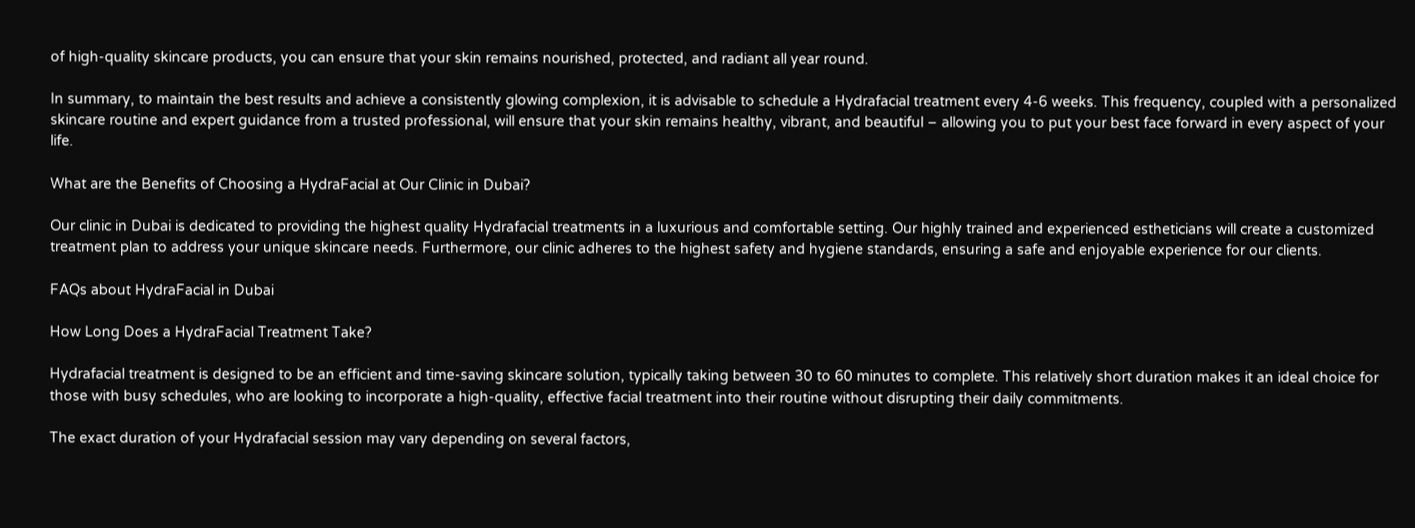of high-quality skincare products, you can ensure that your skin remains nourished, protected, and radiant all year round.

In summary, to maintain the best results and achieve a consistently glowing complexion, it is advisable to schedule a Hydrafacial treatment every 4-6 weeks. This frequency, coupled with a personalized skincare routine and expert guidance from a trusted professional, will ensure that your skin remains healthy, vibrant, and beautiful – allowing you to put your best face forward in every aspect of your life.

What are the Benefits of Choosing a HydraFacial at Our Clinic in Dubai?

Our clinic in Dubai is dedicated to providing the highest quality Hydrafacial treatments in a luxurious and comfortable setting. Our highly trained and experienced estheticians will create a customized treatment plan to address your unique skincare needs. Furthermore, our clinic adheres to the highest safety and hygiene standards, ensuring a safe and enjoyable experience for our clients.

FAQs about HydraFacial in Dubai

How Long Does a HydraFacial Treatment Take?

Hydrafacial treatment is designed to be an efficient and time-saving skincare solution, typically taking between 30 to 60 minutes to complete. This relatively short duration makes it an ideal choice for those with busy schedules, who are looking to incorporate a high-quality, effective facial treatment into their routine without disrupting their daily commitments.

The exact duration of your Hydrafacial session may vary depending on several factors,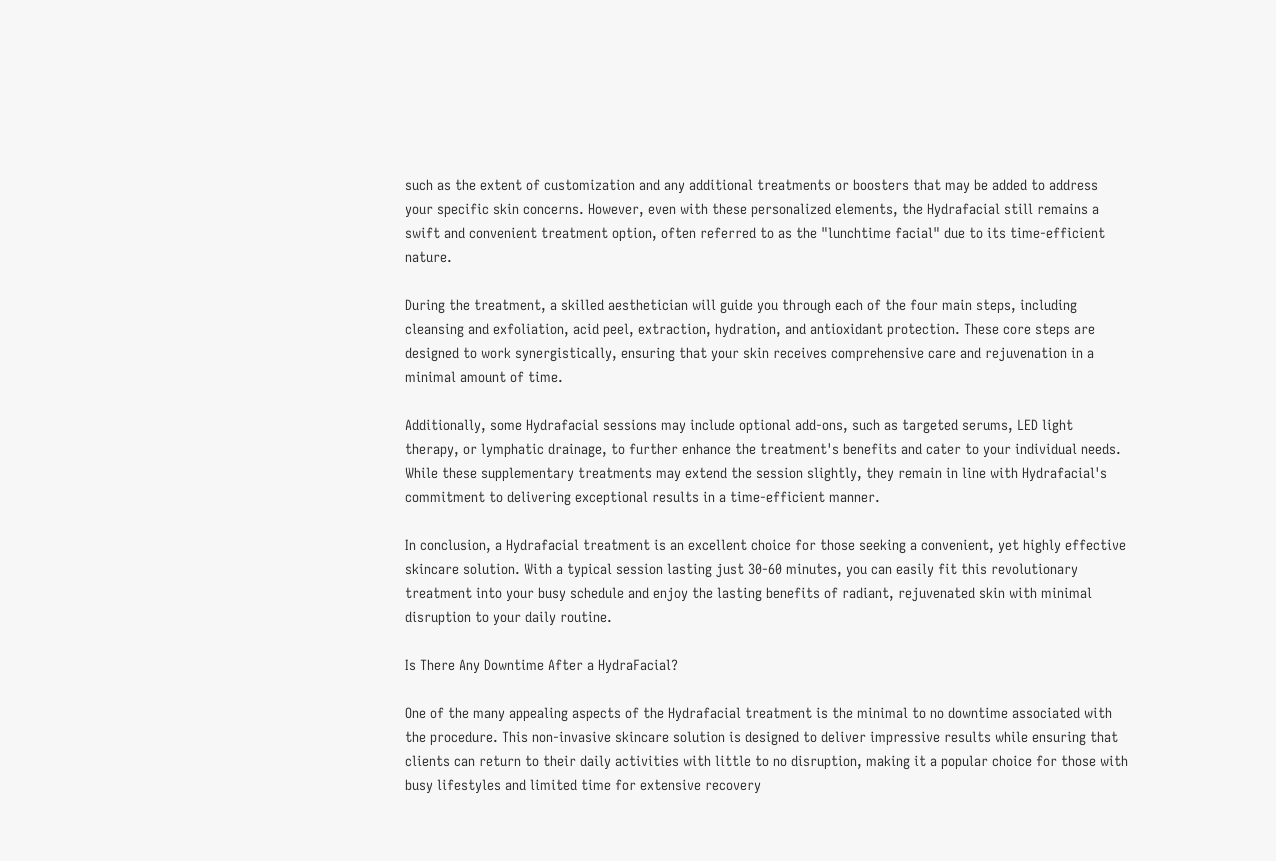such as the extent of customization and any additional treatments or boosters that may be added to address your specific skin concerns. However, even with these personalized elements, the Hydrafacial still remains a swift and convenient treatment option, often referred to as the "lunchtime facial" due to its time-efficient nature.

During the treatment, a skilled aesthetician will guide you through each of the four main steps, including cleansing and exfoliation, acid peel, extraction, hydration, and antioxidant protection. These core steps are designed to work synergistically, ensuring that your skin receives comprehensive care and rejuvenation in a minimal amount of time.

Additionally, some Hydrafacial sessions may include optional add-ons, such as targeted serums, LED light therapy, or lymphatic drainage, to further enhance the treatment's benefits and cater to your individual needs. While these supplementary treatments may extend the session slightly, they remain in line with Hydrafacial's commitment to delivering exceptional results in a time-efficient manner.

In conclusion, a Hydrafacial treatment is an excellent choice for those seeking a convenient, yet highly effective skincare solution. With a typical session lasting just 30-60 minutes, you can easily fit this revolutionary treatment into your busy schedule and enjoy the lasting benefits of radiant, rejuvenated skin with minimal disruption to your daily routine.

Is There Any Downtime After a HydraFacial?

One of the many appealing aspects of the Hydrafacial treatment is the minimal to no downtime associated with the procedure. This non-invasive skincare solution is designed to deliver impressive results while ensuring that clients can return to their daily activities with little to no disruption, making it a popular choice for those with busy lifestyles and limited time for extensive recovery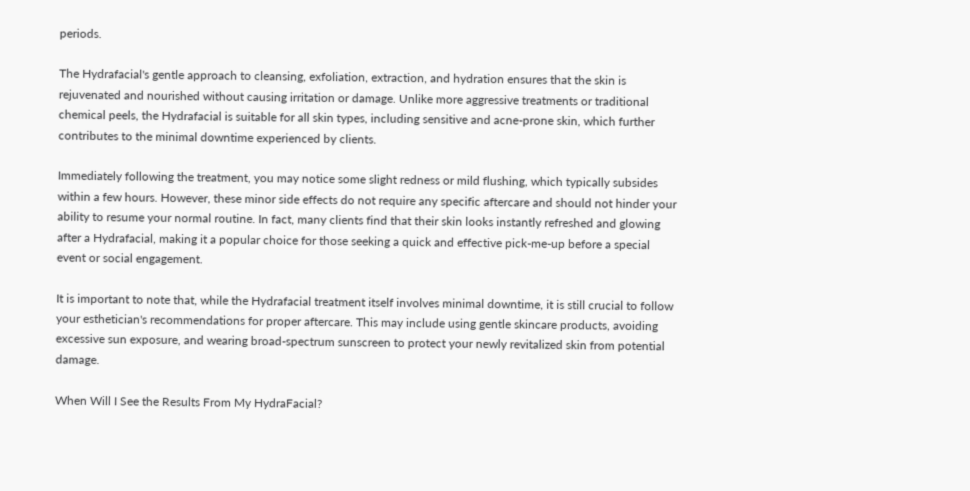periods.

The Hydrafacial's gentle approach to cleansing, exfoliation, extraction, and hydration ensures that the skin is rejuvenated and nourished without causing irritation or damage. Unlike more aggressive treatments or traditional chemical peels, the Hydrafacial is suitable for all skin types, including sensitive and acne-prone skin, which further contributes to the minimal downtime experienced by clients.

Immediately following the treatment, you may notice some slight redness or mild flushing, which typically subsides within a few hours. However, these minor side effects do not require any specific aftercare and should not hinder your ability to resume your normal routine. In fact, many clients find that their skin looks instantly refreshed and glowing after a Hydrafacial, making it a popular choice for those seeking a quick and effective pick-me-up before a special event or social engagement.

It is important to note that, while the Hydrafacial treatment itself involves minimal downtime, it is still crucial to follow your esthetician's recommendations for proper aftercare. This may include using gentle skincare products, avoiding excessive sun exposure, and wearing broad-spectrum sunscreen to protect your newly revitalized skin from potential damage.

When Will I See the Results From My HydraFacial?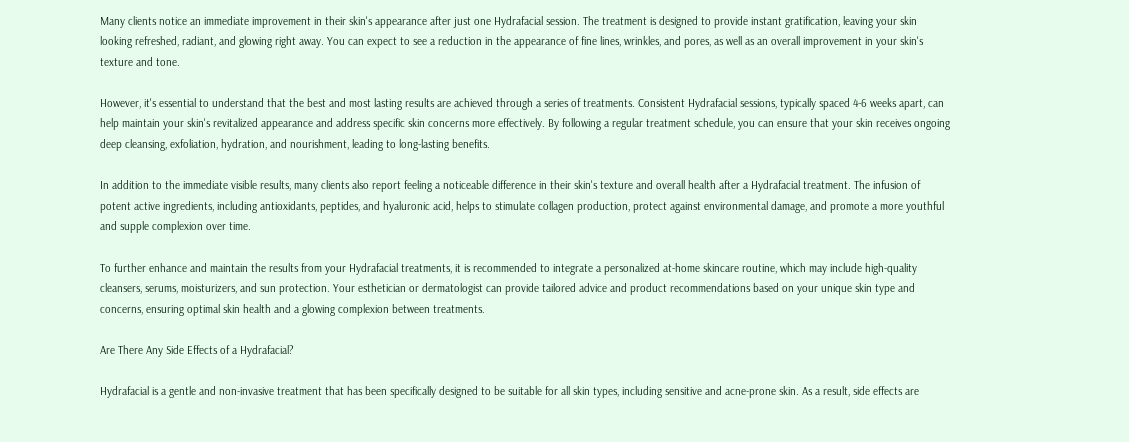Many clients notice an immediate improvement in their skin's appearance after just one Hydrafacial session. The treatment is designed to provide instant gratification, leaving your skin looking refreshed, radiant, and glowing right away. You can expect to see a reduction in the appearance of fine lines, wrinkles, and pores, as well as an overall improvement in your skin's texture and tone.

However, it's essential to understand that the best and most lasting results are achieved through a series of treatments. Consistent Hydrafacial sessions, typically spaced 4-6 weeks apart, can help maintain your skin's revitalized appearance and address specific skin concerns more effectively. By following a regular treatment schedule, you can ensure that your skin receives ongoing deep cleansing, exfoliation, hydration, and nourishment, leading to long-lasting benefits.

In addition to the immediate visible results, many clients also report feeling a noticeable difference in their skin's texture and overall health after a Hydrafacial treatment. The infusion of potent active ingredients, including antioxidants, peptides, and hyaluronic acid, helps to stimulate collagen production, protect against environmental damage, and promote a more youthful and supple complexion over time.

To further enhance and maintain the results from your Hydrafacial treatments, it is recommended to integrate a personalized at-home skincare routine, which may include high-quality cleansers, serums, moisturizers, and sun protection. Your esthetician or dermatologist can provide tailored advice and product recommendations based on your unique skin type and concerns, ensuring optimal skin health and a glowing complexion between treatments.

Are There Any Side Effects of a Hydrafacial?

Hydrafacial is a gentle and non-invasive treatment that has been specifically designed to be suitable for all skin types, including sensitive and acne-prone skin. As a result, side effects are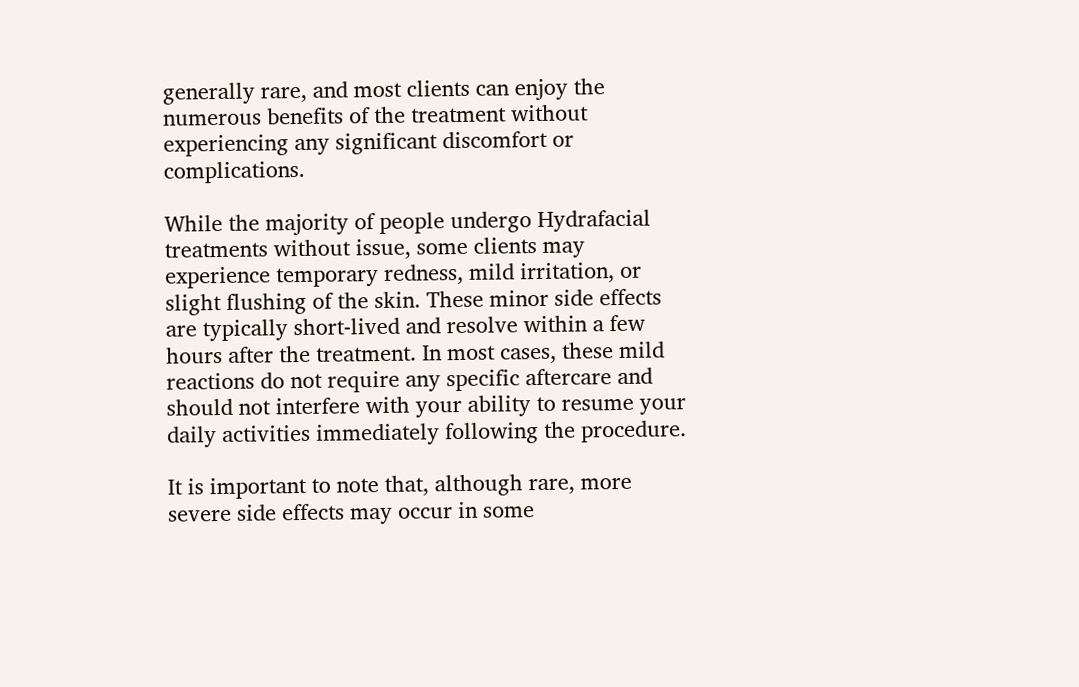generally rare, and most clients can enjoy the numerous benefits of the treatment without experiencing any significant discomfort or complications.

While the majority of people undergo Hydrafacial treatments without issue, some clients may experience temporary redness, mild irritation, or slight flushing of the skin. These minor side effects are typically short-lived and resolve within a few hours after the treatment. In most cases, these mild reactions do not require any specific aftercare and should not interfere with your ability to resume your daily activities immediately following the procedure.

It is important to note that, although rare, more severe side effects may occur in some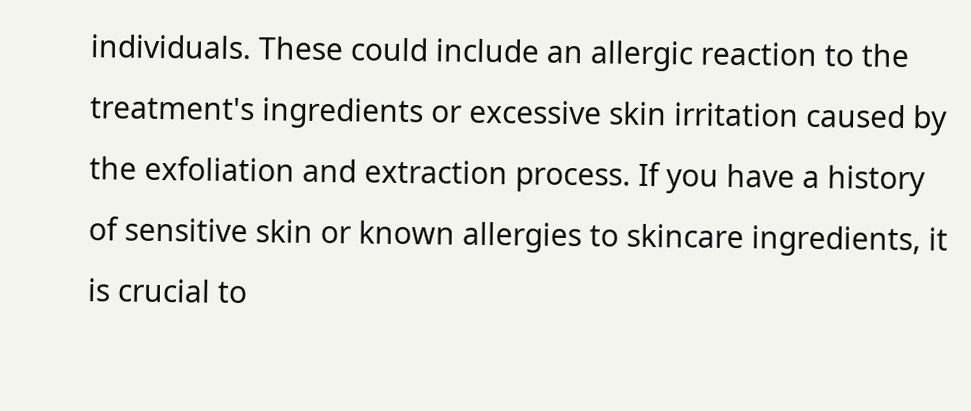individuals. These could include an allergic reaction to the treatment's ingredients or excessive skin irritation caused by the exfoliation and extraction process. If you have a history of sensitive skin or known allergies to skincare ingredients, it is crucial to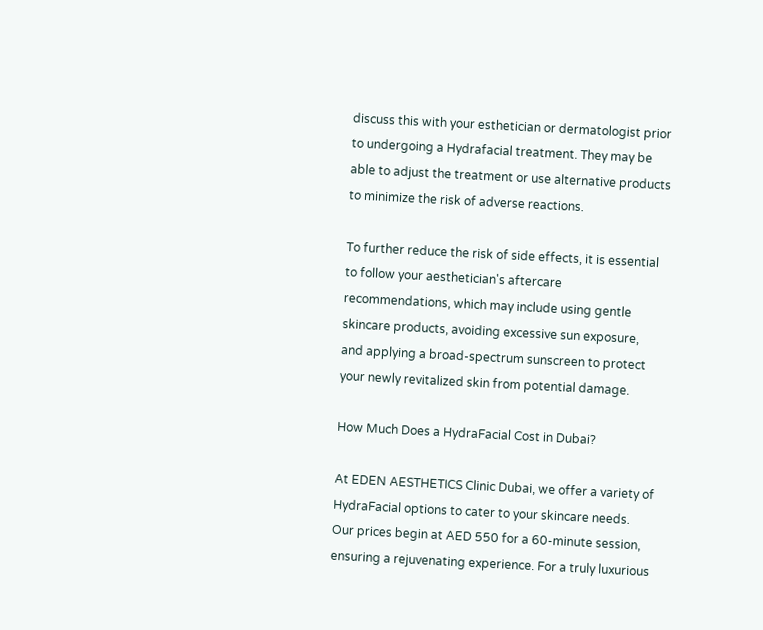discuss this with your esthetician or dermatologist prior to undergoing a Hydrafacial treatment. They may be able to adjust the treatment or use alternative products to minimize the risk of adverse reactions.

To further reduce the risk of side effects, it is essential to follow your aesthetician's aftercare recommendations, which may include using gentle skincare products, avoiding excessive sun exposure, and applying a broad-spectrum sunscreen to protect your newly revitalized skin from potential damage.

How Much Does a HydraFacial Cost in Dubai?

At EDEN AESTHETICS Clinic Dubai, we offer a variety of HydraFacial options to cater to your skincare needs. Our prices begin at AED 550 for a 60-minute session, ensuring a rejuvenating experience. For a truly luxurious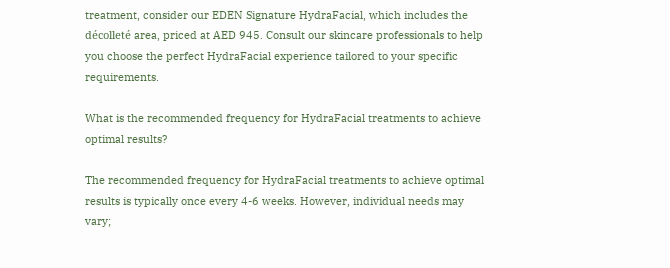treatment, consider our EDEN Signature HydraFacial, which includes the décolleté area, priced at AED 945. Consult our skincare professionals to help you choose the perfect HydraFacial experience tailored to your specific requirements.

What is the recommended frequency for HydraFacial treatments to achieve optimal results?

The recommended frequency for HydraFacial treatments to achieve optimal results is typically once every 4-6 weeks. However, individual needs may vary;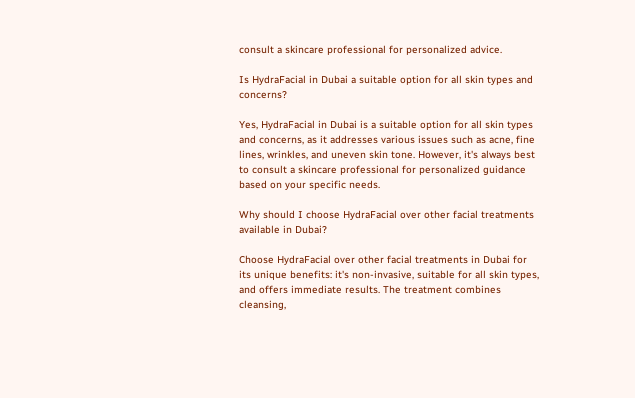consult a skincare professional for personalized advice.

Is HydraFacial in Dubai a suitable option for all skin types and concerns?

Yes, HydraFacial in Dubai is a suitable option for all skin types and concerns, as it addresses various issues such as acne, fine lines, wrinkles, and uneven skin tone. However, it's always best to consult a skincare professional for personalized guidance based on your specific needs.

Why should I choose HydraFacial over other facial treatments available in Dubai?

Choose HydraFacial over other facial treatments in Dubai for its unique benefits: it's non-invasive, suitable for all skin types, and offers immediate results. The treatment combines cleansing,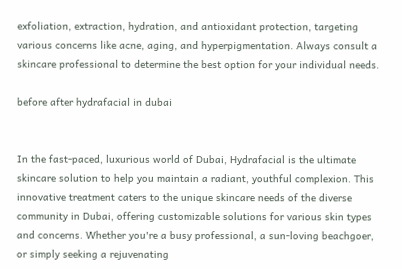exfoliation, extraction, hydration, and antioxidant protection, targeting various concerns like acne, aging, and hyperpigmentation. Always consult a skincare professional to determine the best option for your individual needs.

before after hydrafacial in dubai


In the fast-paced, luxurious world of Dubai, Hydrafacial is the ultimate skincare solution to help you maintain a radiant, youthful complexion. This innovative treatment caters to the unique skincare needs of the diverse community in Dubai, offering customizable solutions for various skin types and concerns. Whether you're a busy professional, a sun-loving beachgoer, or simply seeking a rejuvenating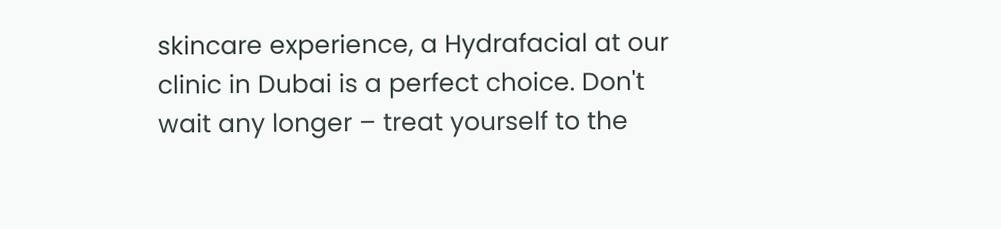skincare experience, a Hydrafacial at our clinic in Dubai is a perfect choice. Don't wait any longer – treat yourself to the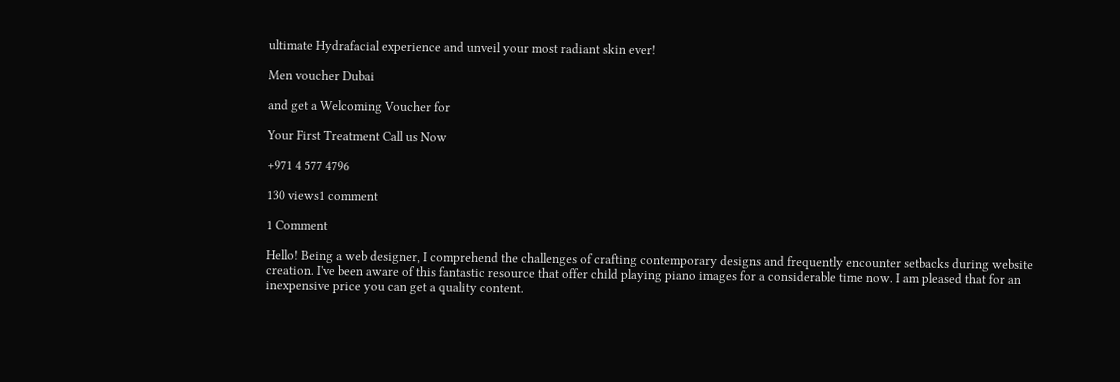ultimate Hydrafacial experience and unveil your most radiant skin ever!

Men voucher Dubai

and get a Welcoming Voucher for

Your First Treatment Call us Now

+971 4 577 4796

130 views1 comment

1 Comment

Hello! Being a web designer, I comprehend the challenges of crafting contemporary designs and frequently encounter setbacks during website creation. I've been aware of this fantastic resource that offer child playing piano images for a considerable time now. I am pleased that for an inexpensive price you can get a quality content.